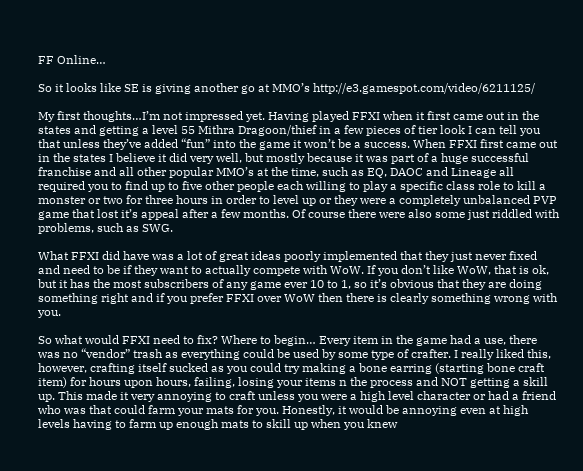FF Online…

So it looks like SE is giving another go at MMO’s http://e3.gamespot.com/video/6211125/

My first thoughts…I’m not impressed yet. Having played FFXI when it first came out in the states and getting a level 55 Mithra Dragoon/thief in a few pieces of tier look I can tell you that unless they’ve added “fun” into the game it won’t be a success. When FFXI first came out in the states I believe it did very well, but mostly because it was part of a huge successful franchise and all other popular MMO’s at the time, such as EQ, DAOC and Lineage all required you to find up to five other people each willing to play a specific class role to kill a monster or two for three hours in order to level up or they were a completely unbalanced PVP game that lost it’s appeal after a few months. Of course there were also some just riddled with problems, such as SWG.

What FFXI did have was a lot of great ideas poorly implemented that they just never fixed and need to be if they want to actually compete with WoW. If you don’t like WoW, that is ok, but it has the most subscribers of any game ever 10 to 1, so it’s obvious that they are doing something right and if you prefer FFXI over WoW then there is clearly something wrong with you.

So what would FFXI need to fix? Where to begin… Every item in the game had a use, there was no “vendor” trash as everything could be used by some type of crafter. I really liked this, however, crafting itself sucked as you could try making a bone earring (starting bone craft item) for hours upon hours, failing, losing your items n the process and NOT getting a skill up. This made it very annoying to craft unless you were a high level character or had a friend who was that could farm your mats for you. Honestly, it would be annoying even at high levels having to farm up enough mats to skill up when you knew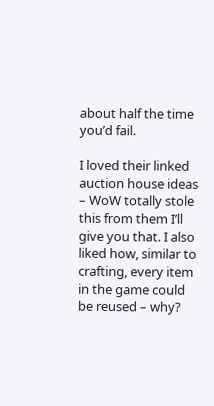about half the time you’d fail.

I loved their linked auction house ideas – WoW totally stole this from them I’ll give you that. I also liked how, similar to crafting, every item in the game could be reused – why?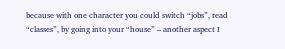because with one character you could switch “jobs”, read “classes”, by going into your “house” – another aspect I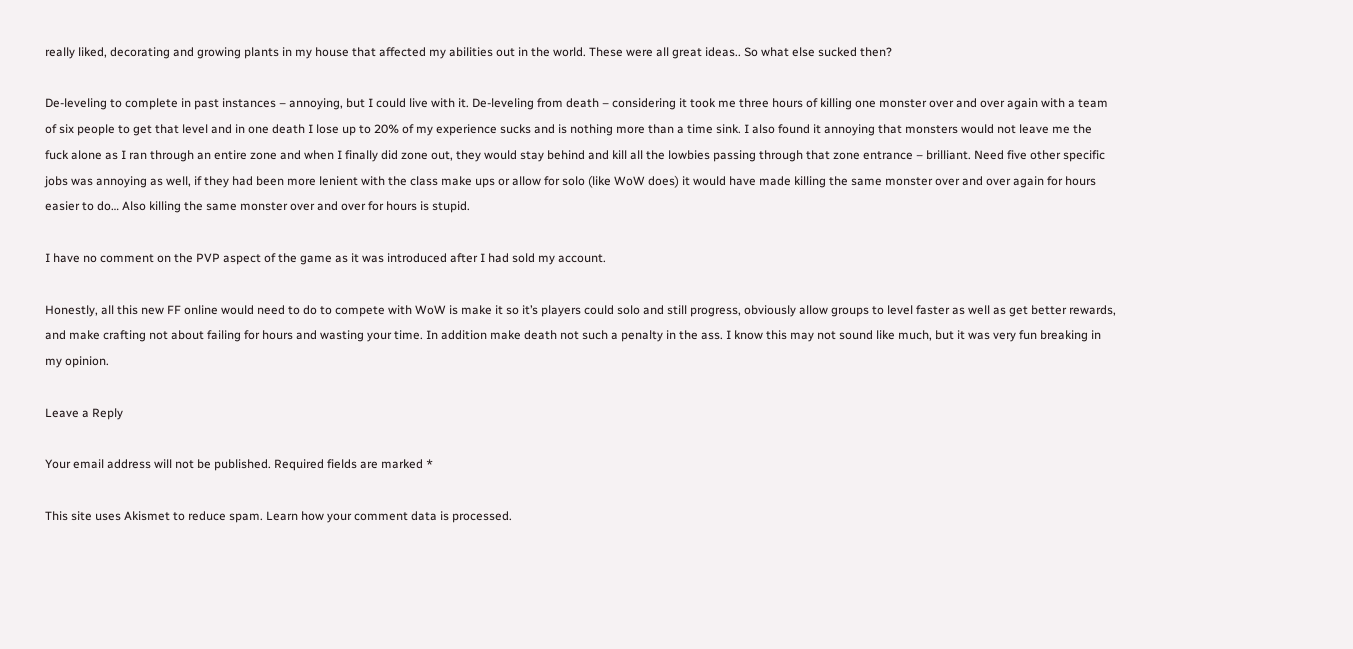really liked, decorating and growing plants in my house that affected my abilities out in the world. These were all great ideas.. So what else sucked then?

De-leveling to complete in past instances – annoying, but I could live with it. De-leveling from death – considering it took me three hours of killing one monster over and over again with a team of six people to get that level and in one death I lose up to 20% of my experience sucks and is nothing more than a time sink. I also found it annoying that monsters would not leave me the fuck alone as I ran through an entire zone and when I finally did zone out, they would stay behind and kill all the lowbies passing through that zone entrance – brilliant. Need five other specific jobs was annoying as well, if they had been more lenient with the class make ups or allow for solo (like WoW does) it would have made killing the same monster over and over again for hours easier to do… Also killing the same monster over and over for hours is stupid.

I have no comment on the PVP aspect of the game as it was introduced after I had sold my account.

Honestly, all this new FF online would need to do to compete with WoW is make it so it’s players could solo and still progress, obviously allow groups to level faster as well as get better rewards, and make crafting not about failing for hours and wasting your time. In addition make death not such a penalty in the ass. I know this may not sound like much, but it was very fun breaking in my opinion.

Leave a Reply

Your email address will not be published. Required fields are marked *

This site uses Akismet to reduce spam. Learn how your comment data is processed.